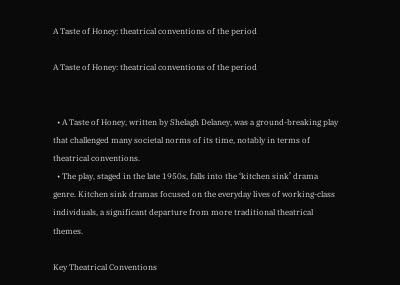A Taste of Honey: theatrical conventions of the period

A Taste of Honey: theatrical conventions of the period


  • A Taste of Honey, written by Shelagh Delaney, was a ground-breaking play that challenged many societal norms of its time, notably in terms of theatrical conventions.
  • The play, staged in the late 1950s, falls into the ‘kitchen sink’ drama genre. Kitchen sink dramas focused on the everyday lives of working-class individuals, a significant departure from more traditional theatrical themes.

Key Theatrical Conventions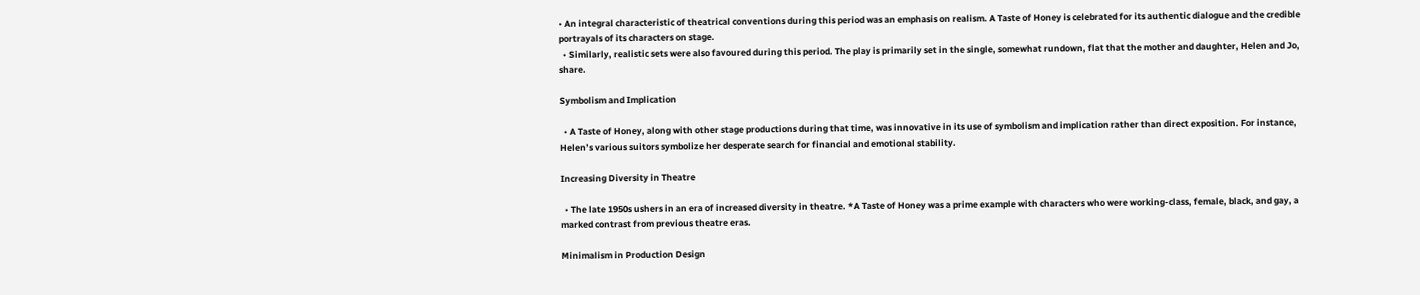• An integral characteristic of theatrical conventions during this period was an emphasis on realism. A Taste of Honey is celebrated for its authentic dialogue and the credible portrayals of its characters on stage.
  • Similarly, realistic sets were also favoured during this period. The play is primarily set in the single, somewhat rundown, flat that the mother and daughter, Helen and Jo, share.

Symbolism and Implication

  • A Taste of Honey, along with other stage productions during that time, was innovative in its use of symbolism and implication rather than direct exposition. For instance, Helen’s various suitors symbolize her desperate search for financial and emotional stability.

Increasing Diversity in Theatre

  • The late 1950s ushers in an era of increased diversity in theatre. *A Taste of Honey was a prime example with characters who were working-class, female, black, and gay, a marked contrast from previous theatre eras.

Minimalism in Production Design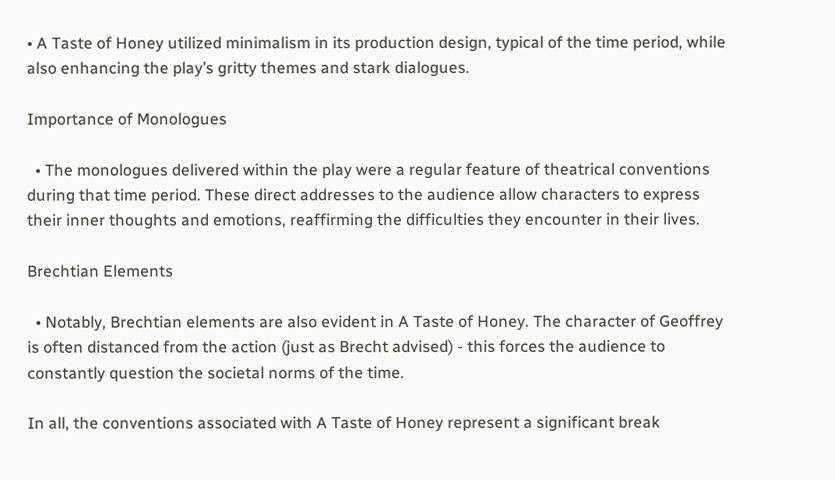• A Taste of Honey utilized minimalism in its production design, typical of the time period, while also enhancing the play’s gritty themes and stark dialogues.

Importance of Monologues

  • The monologues delivered within the play were a regular feature of theatrical conventions during that time period. These direct addresses to the audience allow characters to express their inner thoughts and emotions, reaffirming the difficulties they encounter in their lives.

Brechtian Elements

  • Notably, Brechtian elements are also evident in A Taste of Honey. The character of Geoffrey is often distanced from the action (just as Brecht advised) - this forces the audience to constantly question the societal norms of the time.

In all, the conventions associated with A Taste of Honey represent a significant break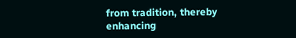from tradition, thereby enhancing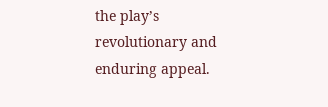the play’s revolutionary and enduring appeal.